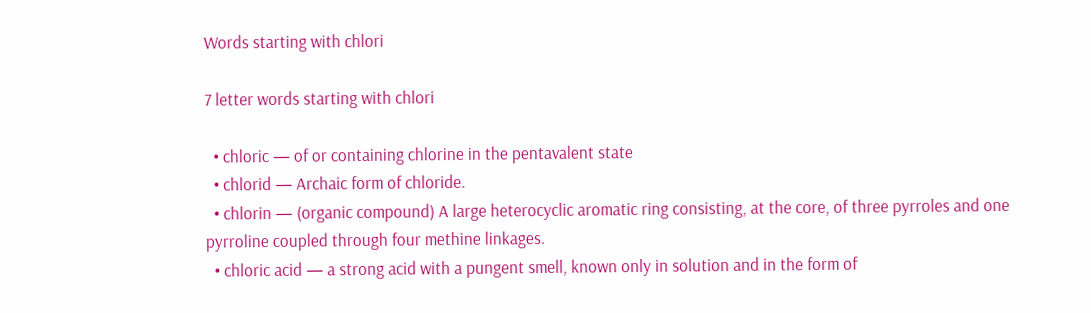Words starting with chlori

7 letter words starting with chlori

  • chloric — of or containing chlorine in the pentavalent state
  • chlorid — Archaic form of chloride.
  • chlorin — (organic compound) A large heterocyclic aromatic ring consisting, at the core, of three pyrroles and one pyrroline coupled through four methine linkages.
  • chloric acid — a strong acid with a pungent smell, known only in solution and in the form of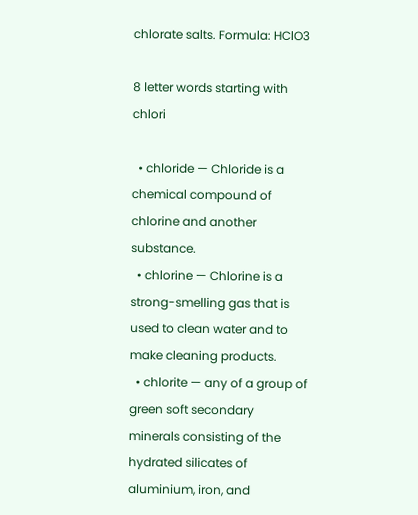chlorate salts. Formula: HClO3

8 letter words starting with chlori

  • chloride — Chloride is a chemical compound of chlorine and another substance.
  • chlorine — Chlorine is a strong-smelling gas that is used to clean water and to make cleaning products.
  • chlorite — any of a group of green soft secondary minerals consisting of the hydrated silicates of aluminium, iron, and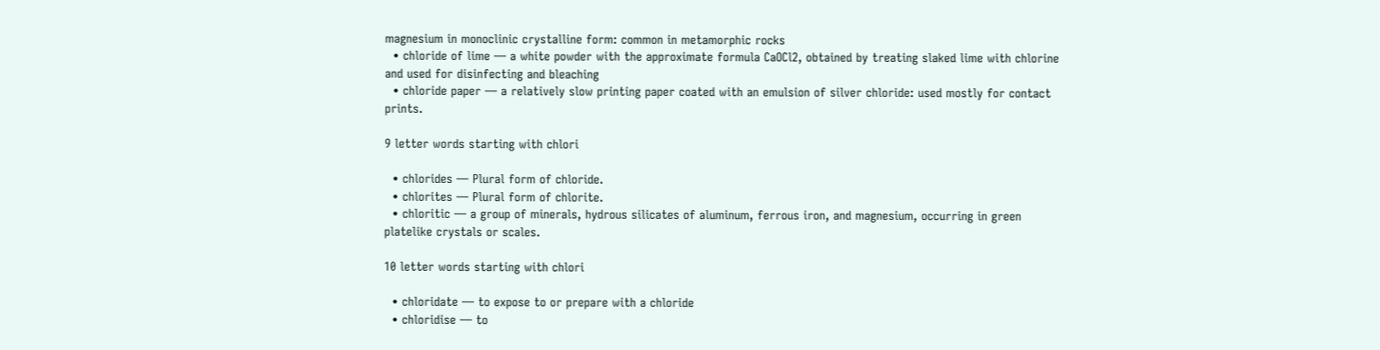magnesium in monoclinic crystalline form: common in metamorphic rocks
  • chloride of lime — a white powder with the approximate formula CaOCl2, obtained by treating slaked lime with chlorine and used for disinfecting and bleaching
  • chloride paper — a relatively slow printing paper coated with an emulsion of silver chloride: used mostly for contact prints.

9 letter words starting with chlori

  • chlorides — Plural form of chloride.
  • chlorites — Plural form of chlorite.
  • chloritic — a group of minerals, hydrous silicates of aluminum, ferrous iron, and magnesium, occurring in green platelike crystals or scales.

10 letter words starting with chlori

  • chloridate — to expose to or prepare with a chloride
  • chloridise — to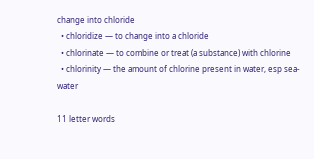change into chloride
  • chloridize — to change into a chloride
  • chlorinate — to combine or treat (a substance) with chlorine
  • chlorinity — the amount of chlorine present in water, esp sea-water

11 letter words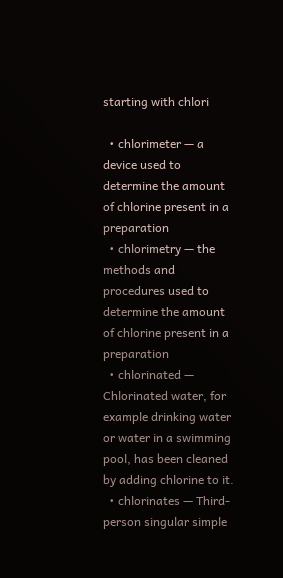starting with chlori

  • chlorimeter — a device used to determine the amount of chlorine present in a preparation
  • chlorimetry — the methods and procedures used to determine the amount of chlorine present in a preparation
  • chlorinated — Chlorinated water, for example drinking water or water in a swimming pool, has been cleaned by adding chlorine to it.
  • chlorinates — Third-person singular simple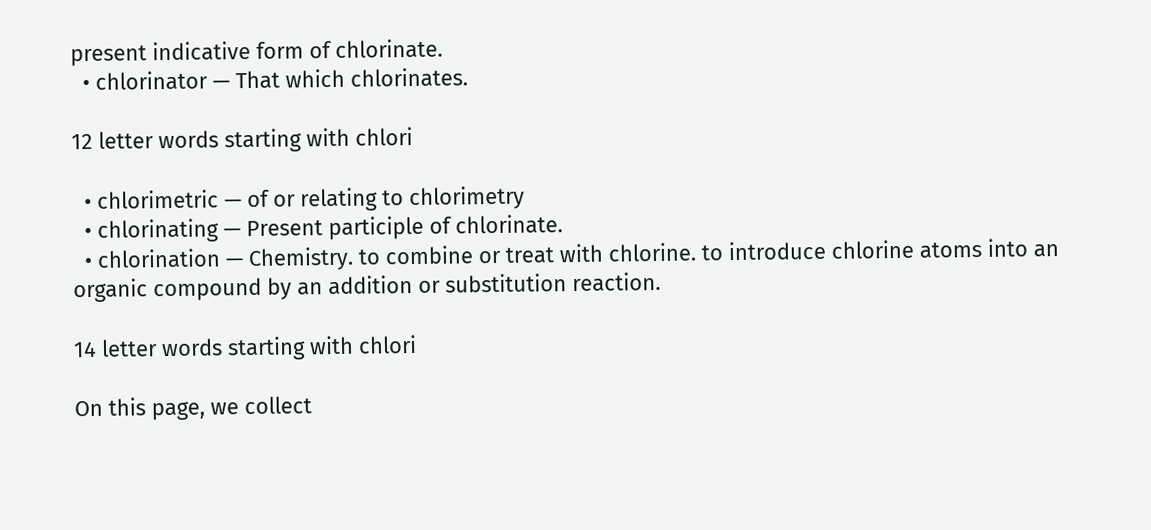present indicative form of chlorinate.
  • chlorinator — That which chlorinates.

12 letter words starting with chlori

  • chlorimetric — of or relating to chlorimetry
  • chlorinating — Present participle of chlorinate.
  • chlorination — Chemistry. to combine or treat with chlorine. to introduce chlorine atoms into an organic compound by an addition or substitution reaction.

14 letter words starting with chlori

On this page, we collect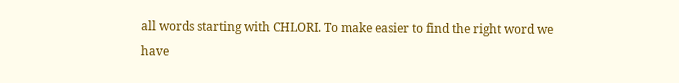all words starting with CHLORI. To make easier to find the right word we have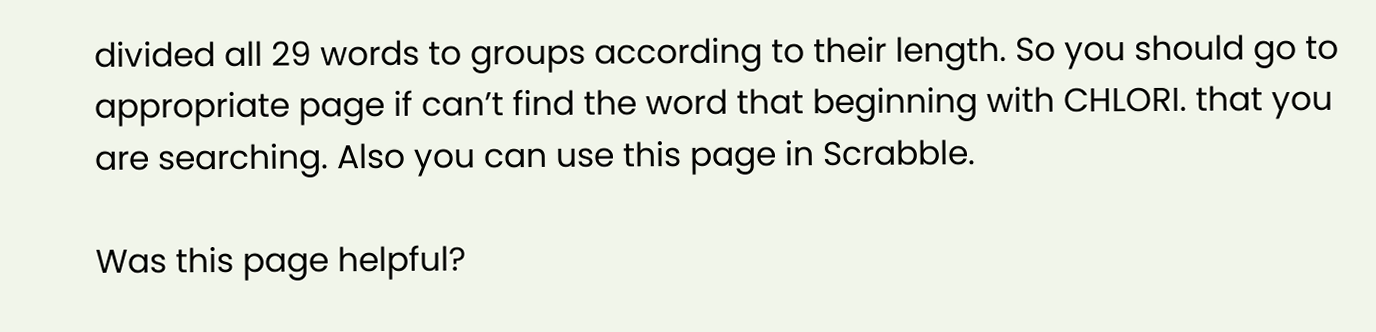divided all 29 words to groups according to their length. So you should go to appropriate page if can’t find the word that beginning with CHLORI. that you are searching. Also you can use this page in Scrabble.

Was this page helpful?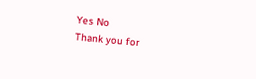Yes No
Thank you for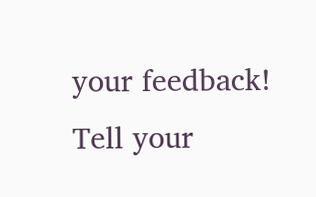your feedback! Tell your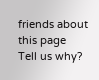friends about this page
Tell us why?